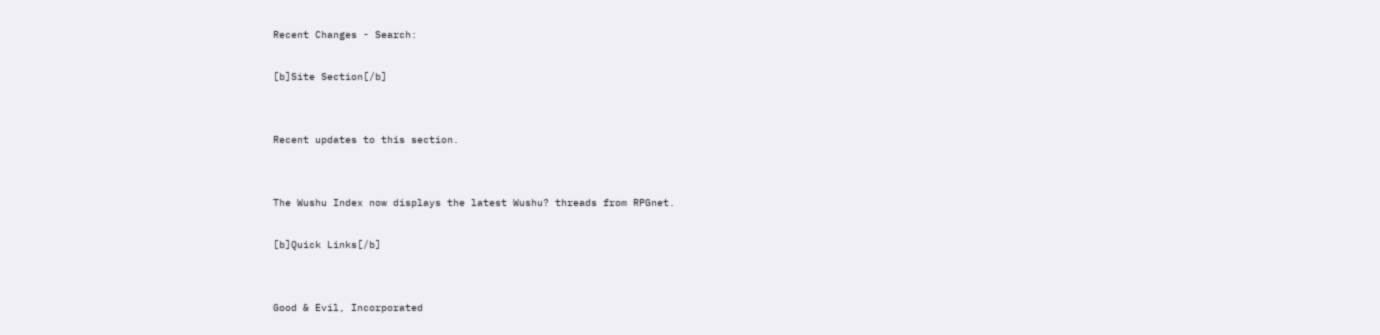Recent Changes - Search:

[b]Site Section[/b]


Recent updates to this section.


The Wushu Index now displays the latest Wushu? threads from RPGnet.

[b]Quick Links[/b]


Good & Evil, Incorporated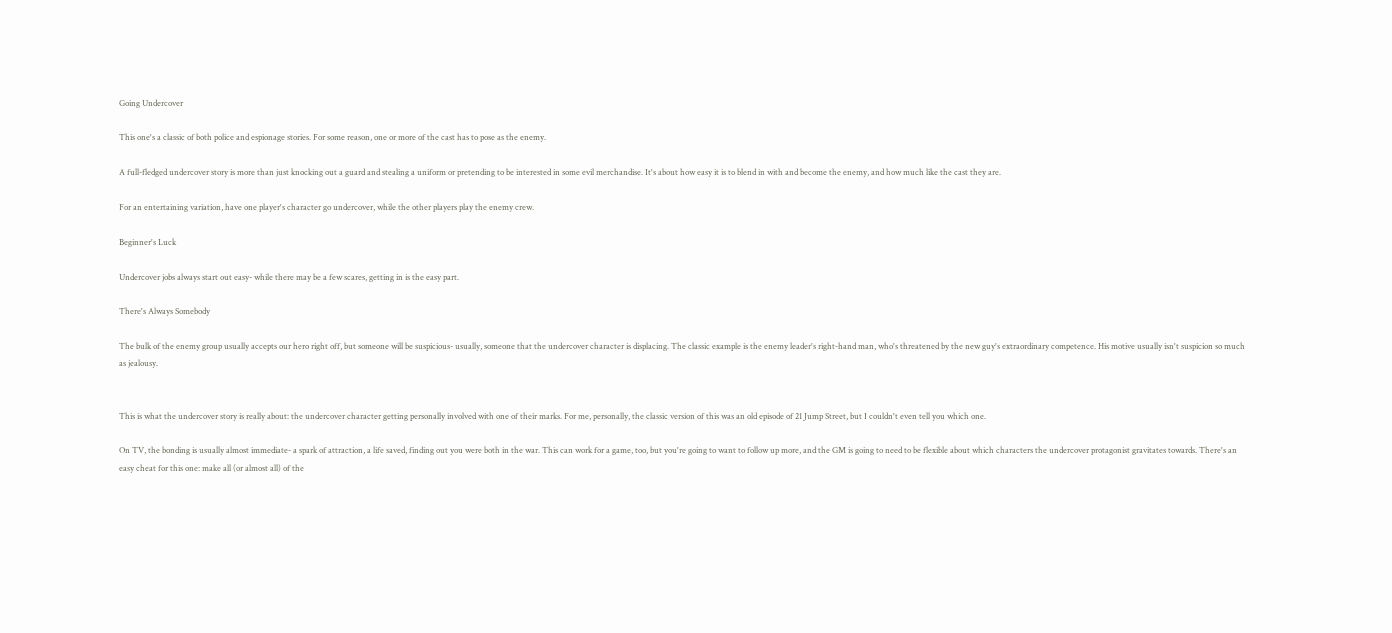Going Undercover

This one's a classic of both police and espionage stories. For some reason, one or more of the cast has to pose as the enemy.

A full-fledged undercover story is more than just knocking out a guard and stealing a uniform or pretending to be interested in some evil merchandise. It's about how easy it is to blend in with and become the enemy, and how much like the cast they are.

For an entertaining variation, have one player's character go undercover, while the other players play the enemy crew.

Beginner's Luck

Undercover jobs always start out easy- while there may be a few scares, getting in is the easy part.

There's Always Somebody

The bulk of the enemy group usually accepts our hero right off, but someone will be suspicious- usually, someone that the undercover character is displacing. The classic example is the enemy leader's right-hand man, who's threatened by the new guy's extraordinary competence. His motive usually isn't suspicion so much as jealousy.


This is what the undercover story is really about: the undercover character getting personally involved with one of their marks. For me, personally, the classic version of this was an old episode of 21 Jump Street, but I couldn't even tell you which one.

On TV, the bonding is usually almost immediate- a spark of attraction, a life saved, finding out you were both in the war. This can work for a game, too, but you're going to want to follow up more, and the GM is going to need to be flexible about which characters the undercover protagonist gravitates towards. There's an easy cheat for this one: make all (or almost all) of the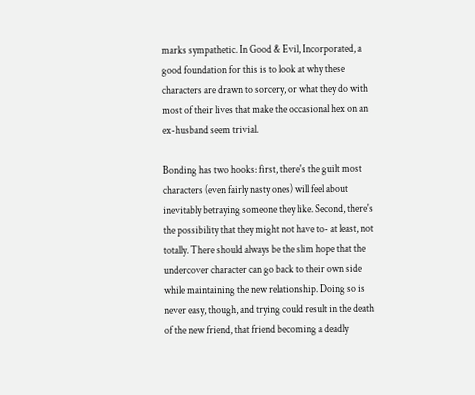marks sympathetic. In Good & Evil, Incorporated, a good foundation for this is to look at why these characters are drawn to sorcery, or what they do with most of their lives that make the occasional hex on an ex-husband seem trivial.

Bonding has two hooks: first, there's the guilt most characters (even fairly nasty ones) will feel about inevitably betraying someone they like. Second, there's the possibility that they might not have to- at least, not totally. There should always be the slim hope that the undercover character can go back to their own side while maintaining the new relationship. Doing so is never easy, though, and trying could result in the death of the new friend, that friend becoming a deadly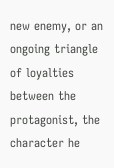new enemy, or an ongoing triangle of loyalties between the protagonist, the character he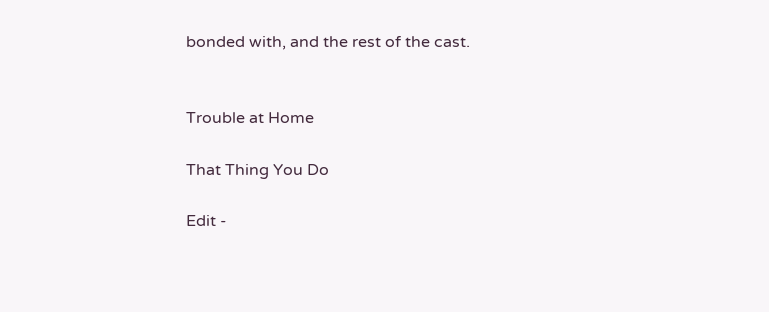bonded with, and the rest of the cast.


Trouble at Home

That Thing You Do

Edit -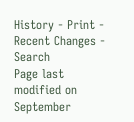History - Print - Recent Changes - Search
Page last modified on September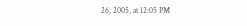26, 2005, at 12:05 PM